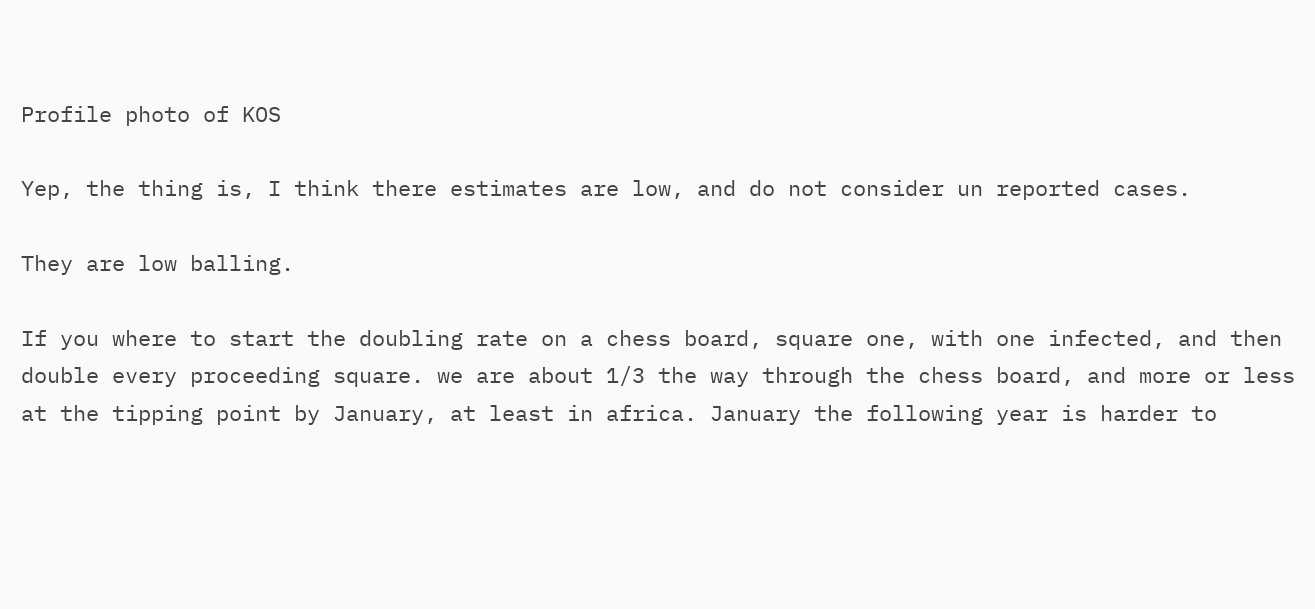Profile photo of KOS

Yep, the thing is, I think there estimates are low, and do not consider un reported cases.

They are low balling.

If you where to start the doubling rate on a chess board, square one, with one infected, and then double every proceeding square. we are about 1/3 the way through the chess board, and more or less at the tipping point by January, at least in africa. January the following year is harder to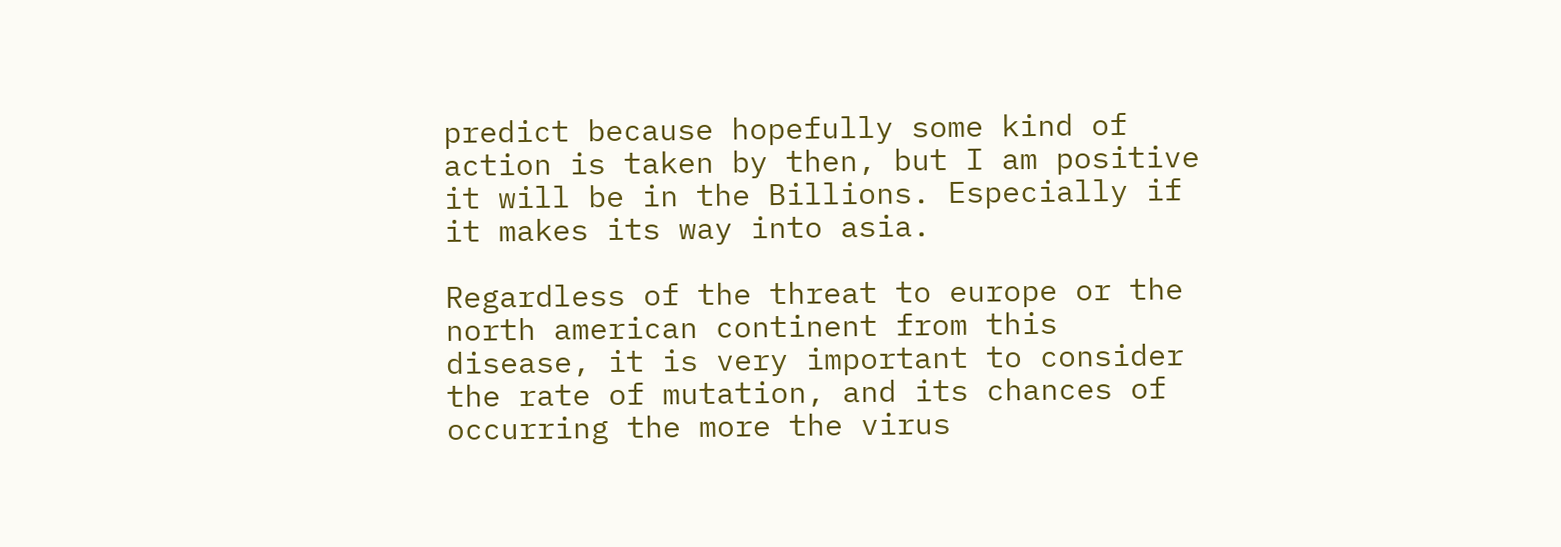predict because hopefully some kind of action is taken by then, but I am positive it will be in the Billions. Especially if it makes its way into asia.

Regardless of the threat to europe or the north american continent from this disease, it is very important to consider the rate of mutation, and its chances of occurring the more the virus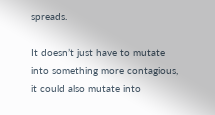spreads.

It doesn’t just have to mutate into something more contagious, it could also mutate into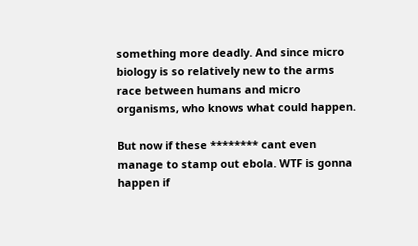something more deadly. And since micro biology is so relatively new to the arms race between humans and micro organisms, who knows what could happen.

But now if these ******** cant even manage to stamp out ebola. WTF is gonna happen if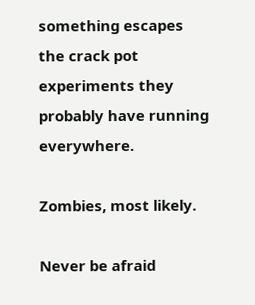something escapes the crack pot experiments they probably have running everywhere.

Zombies, most likely.

Never be afraid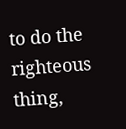to do the righteous thing,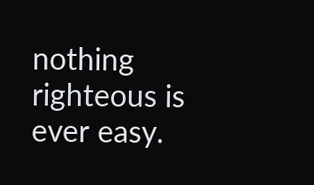nothing righteous is ever easy.